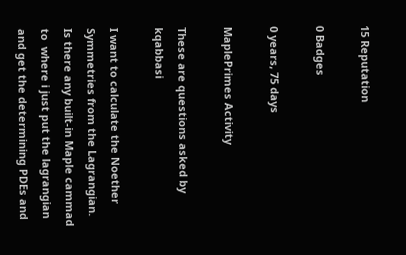15 Reputation

0 Badges

0 years, 75 days

MaplePrimes Activity

These are questions asked by kqabbasi

I want to calculate the Noether Symmetries from the Lagrangian. Is there any built-in Maple cammad to  where i just put the lagrangian and get the determining PDEs and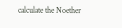calculate the Noether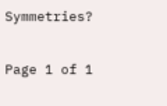Symmetries?

Page 1 of 1